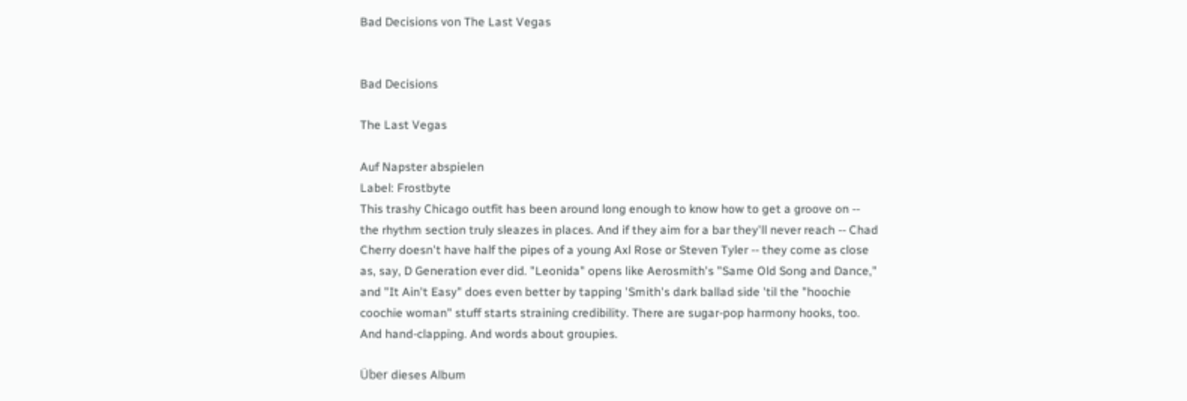Bad Decisions von The Last Vegas


Bad Decisions

The Last Vegas

Auf Napster abspielen
Label: Frostbyte
This trashy Chicago outfit has been around long enough to know how to get a groove on -- the rhythm section truly sleazes in places. And if they aim for a bar they'll never reach -- Chad Cherry doesn't have half the pipes of a young Axl Rose or Steven Tyler -- they come as close as, say, D Generation ever did. "Leonida" opens like Aerosmith's "Same Old Song and Dance," and "It Ain't Easy" does even better by tapping 'Smith's dark ballad side 'til the "hoochie coochie woman" stuff starts straining credibility. There are sugar-pop harmony hooks, too. And hand-clapping. And words about groupies.

Über dieses Album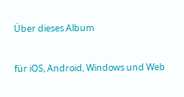Über dieses Album

für iOS, Android, Windows und Web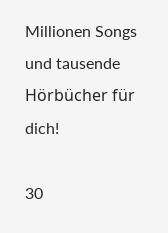Millionen Songs und tausende Hörbücher für dich!

30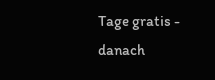Tage gratis - danach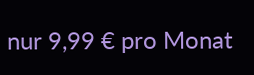nur 9,99 € pro Monat